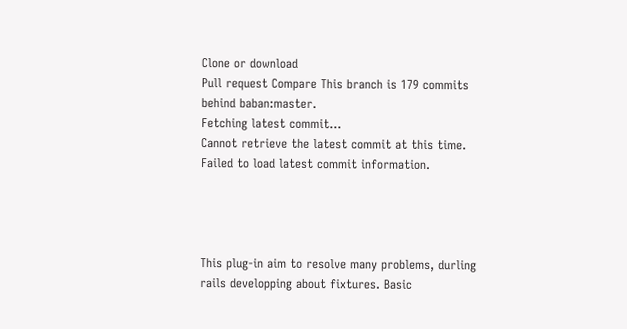Clone or download
Pull request Compare This branch is 179 commits behind baban:master.
Fetching latest commit…
Cannot retrieve the latest commit at this time.
Failed to load latest commit information.




This plug-in aim to resolve many problems, durling rails developping about fixtures. Basic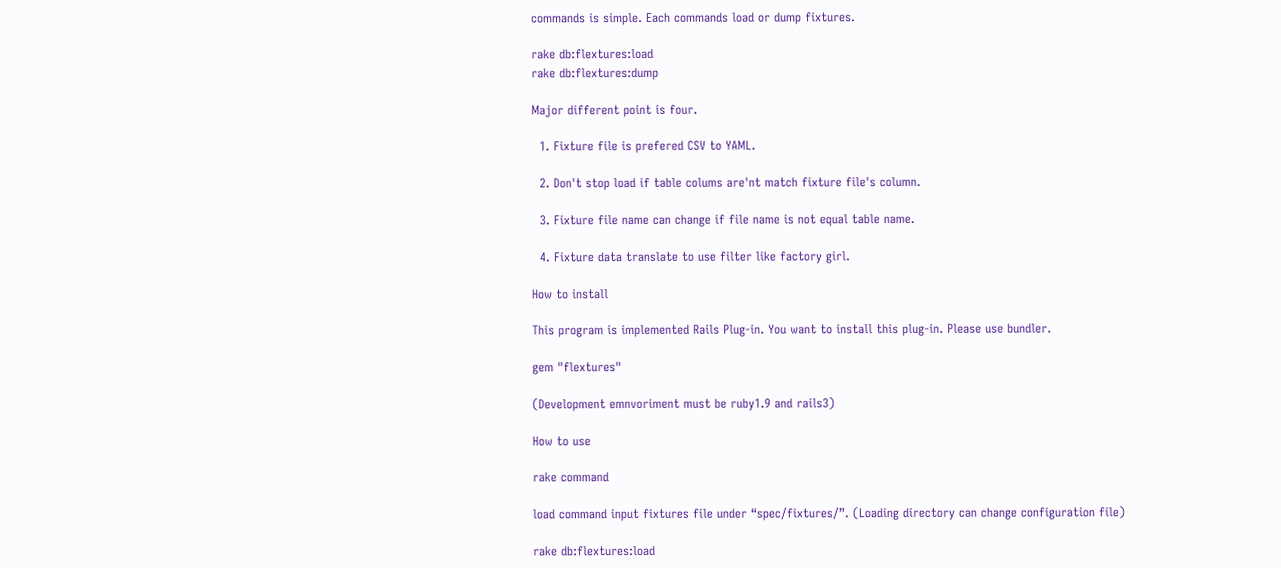commands is simple. Each commands load or dump fixtures.

rake db:flextures:load
rake db:flextures:dump

Major different point is four.

  1. Fixture file is prefered CSV to YAML.

  2. Don't stop load if table colums are'nt match fixture file's column.

  3. Fixture file name can change if file name is not equal table name.

  4. Fixture data translate to use filter like factory girl.

How to install

This program is implemented Rails Plug-in. You want to install this plug-in. Please use bundler.

gem "flextures"

(Development emnvoriment must be ruby1.9 and rails3)

How to use

rake command

load command input fixtures file under “spec/fixtures/”. (Loading directory can change configuration file)

rake db:flextures:load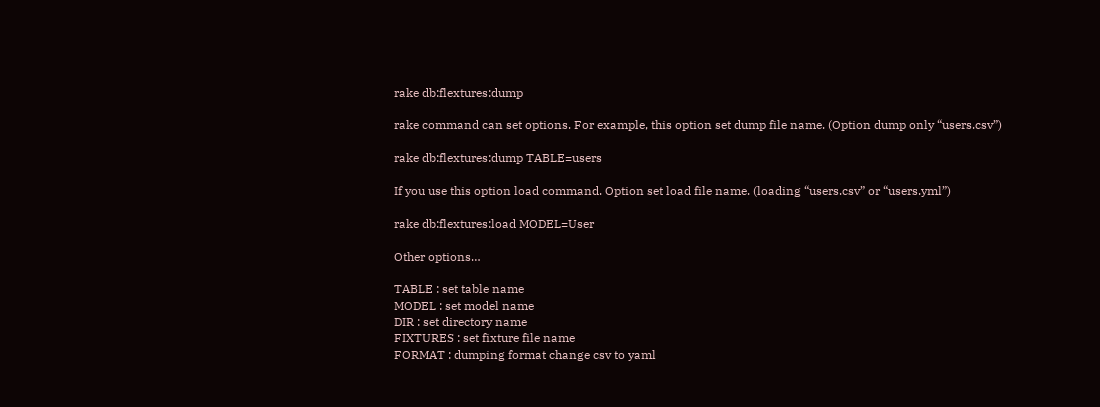rake db:flextures:dump

rake command can set options. For example, this option set dump file name. (Option dump only “users.csv”)

rake db:flextures:dump TABLE=users

If you use this option load command. Option set load file name. (loading “users.csv” or “users.yml”)

rake db:flextures:load MODEL=User

Other options…

TABLE : set table name
MODEL : set model name
DIR : set directory name
FIXTURES : set fixture file name
FORMAT : dumping format change csv to yaml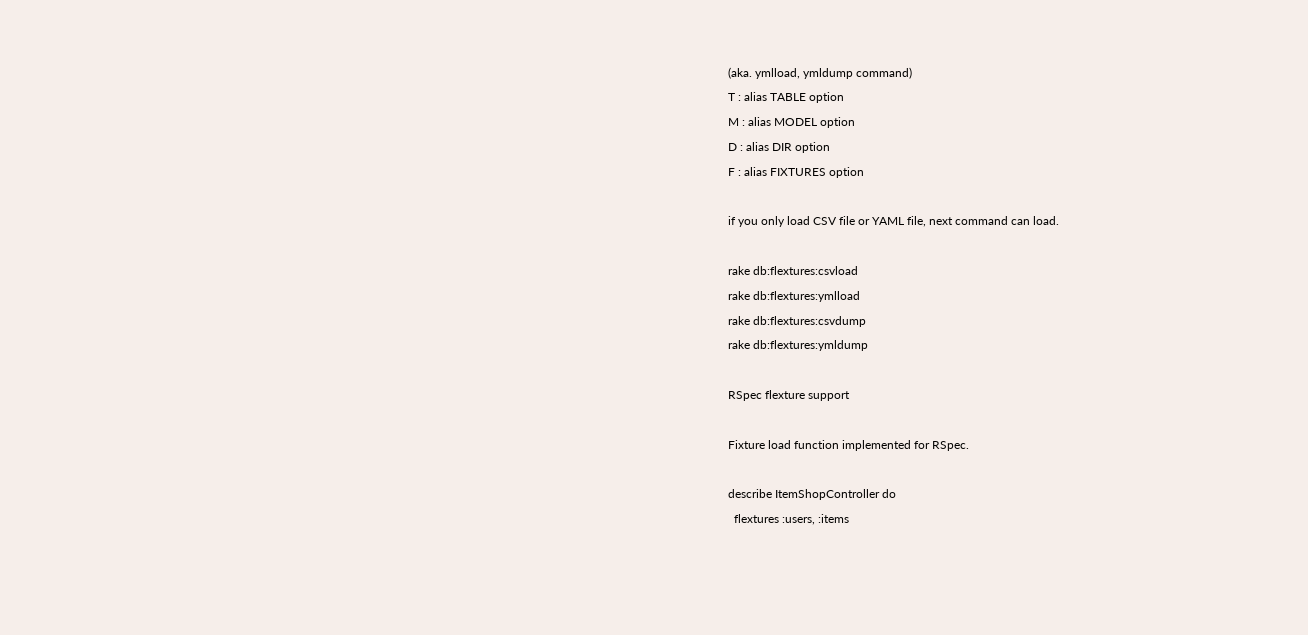(aka. ymlload, ymldump command)
T : alias TABLE option
M : alias MODEL option
D : alias DIR option
F : alias FIXTURES option

if you only load CSV file or YAML file, next command can load.

rake db:flextures:csvload
rake db:flextures:ymlload
rake db:flextures:csvdump
rake db:flextures:ymldump

RSpec flexture support

Fixture load function implemented for RSpec.

describe ItemShopController do
  flextures :users, :items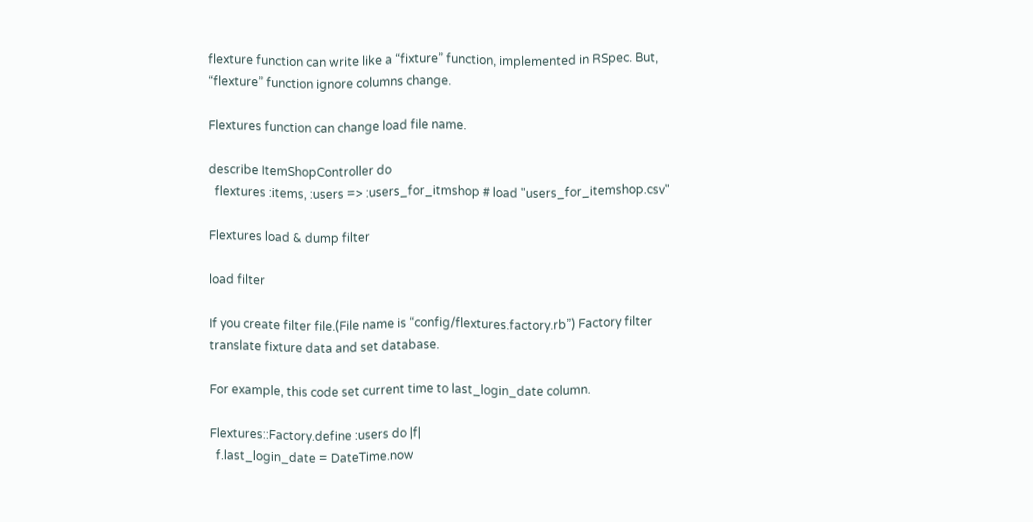flexture function can write like a “fixture” function, implemented in RSpec. But, “flexture” function ignore columns change.

Flextures function can change load file name.

describe ItemShopController do
  flextures :items, :users => :users_for_itmshop # load "users_for_itemshop.csv"

Flextures load & dump filter

load filter

If you create filter file.(File name is “config/flextures.factory.rb”) Factory filter translate fixture data and set database.

For example, this code set current time to last_login_date column.

Flextures::Factory.define :users do |f|
  f.last_login_date = DateTime.now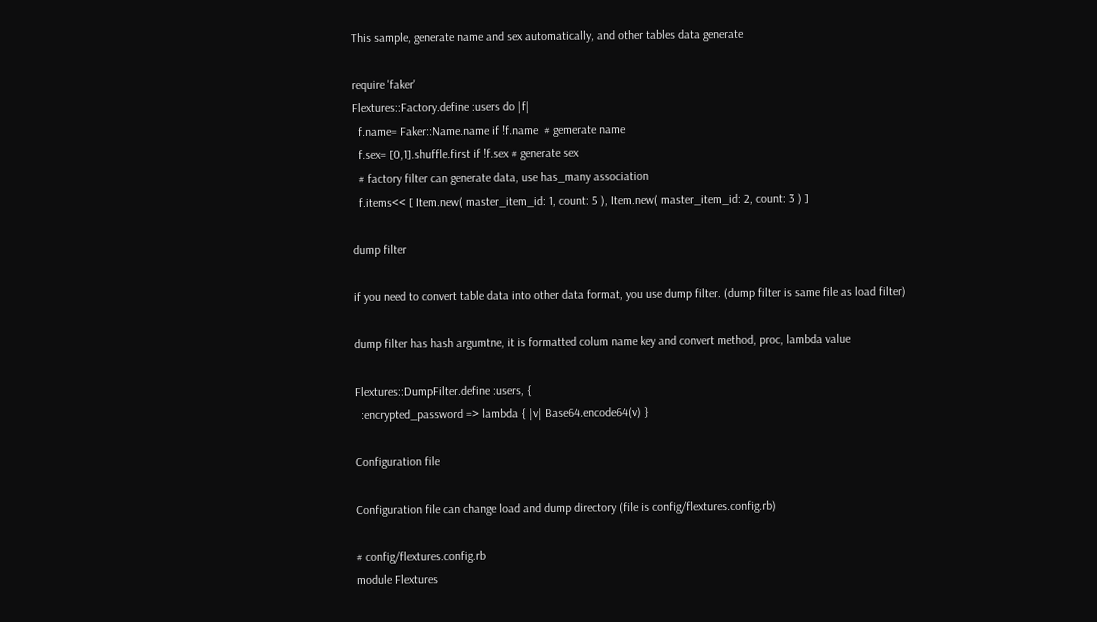This sample, generate name and sex automatically, and other tables data generate

require 'faker'
Flextures::Factory.define :users do |f|
  f.name= Faker::Name.name if !f.name  # gemerate name
  f.sex= [0,1].shuffle.first if !f.sex # generate sex
  # factory filter can generate data, use has_many association
  f.items<< [ Item.new( master_item_id: 1, count: 5 ), Item.new( master_item_id: 2, count: 3 ) ]

dump filter

if you need to convert table data into other data format, you use dump filter. (dump filter is same file as load filter)

dump filter has hash argumtne, it is formatted colum name key and convert method, proc, lambda value

Flextures::DumpFilter.define :users, {
  :encrypted_password => lambda { |v| Base64.encode64(v) }

Configuration file

Configuration file can change load and dump directory (file is config/flextures.config.rb)

# config/flextures.config.rb
module Flextures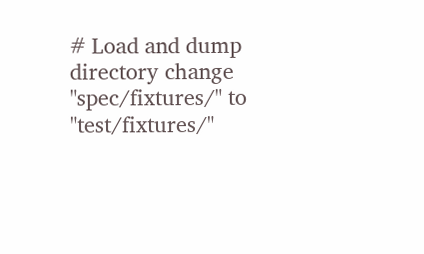# Load and dump directory change "spec/fixtures/" to "test/fixtures/"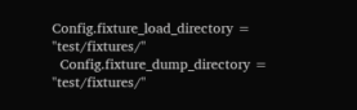Config.fixture_load_directory = "test/fixtures/"
  Config.fixture_dump_directory = "test/fixtures/"